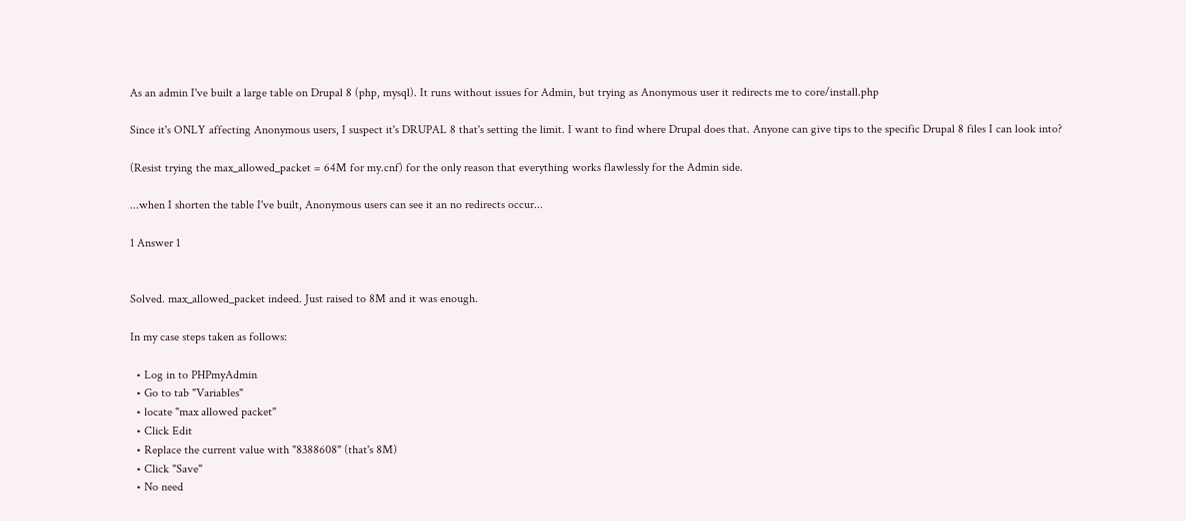As an admin I've built a large table on Drupal 8 (php, mysql). It runs without issues for Admin, but trying as Anonymous user it redirects me to core/install.php

Since it's ONLY affecting Anonymous users, I suspect it's DRUPAL 8 that's setting the limit. I want to find where Drupal does that. Anyone can give tips to the specific Drupal 8 files I can look into?

(Resist trying the max_allowed_packet = 64M for my.cnf) for the only reason that everything works flawlessly for the Admin side.

...when I shorten the table I've built, Anonymous users can see it an no redirects occur...

1 Answer 1


Solved. max_allowed_packet indeed. Just raised to 8M and it was enough.

In my case steps taken as follows:

  • Log in to PHPmyAdmin
  • Go to tab "Variables"
  • locate "max allowed packet"
  • Click Edit
  • Replace the current value with "8388608" (that's 8M)
  • Click "Save"
  • No need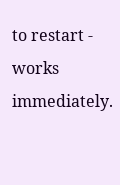to restart - works immediately.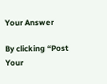Your Answer

By clicking “Post Your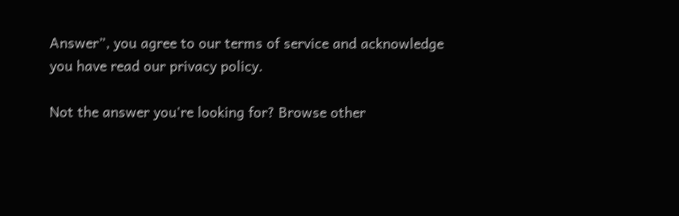Answer”, you agree to our terms of service and acknowledge you have read our privacy policy.

Not the answer you're looking for? Browse other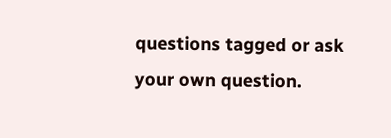questions tagged or ask your own question.